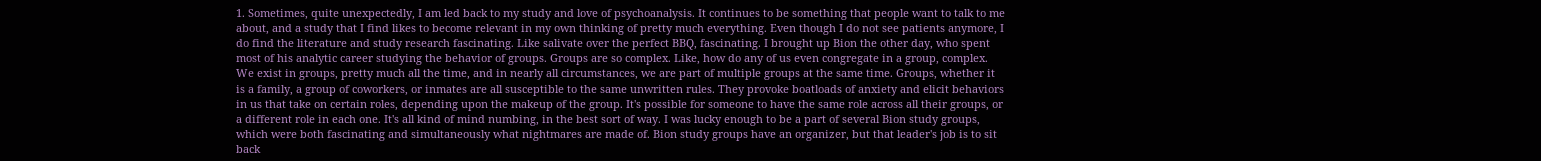1. Sometimes, quite unexpectedly, I am led back to my study and love of psychoanalysis. It continues to be something that people want to talk to me about, and a study that I find likes to become relevant in my own thinking of pretty much everything. Even though I do not see patients anymore, I do find the literature and study research fascinating. Like salivate over the perfect BBQ, fascinating. I brought up Bion the other day, who spent most of his analytic career studying the behavior of groups. Groups are so complex. Like, how do any of us even congregate in a group, complex. We exist in groups, pretty much all the time, and in nearly all circumstances, we are part of multiple groups at the same time. Groups, whether it is a family, a group of coworkers, or inmates are all susceptible to the same unwritten rules. They provoke boatloads of anxiety and elicit behaviors in us that take on certain roles, depending upon the makeup of the group. It's possible for someone to have the same role across all their groups, or a different role in each one. It's all kind of mind numbing, in the best sort of way. I was lucky enough to be a part of several Bion study groups, which were both fascinating and simultaneously what nightmares are made of. Bion study groups have an organizer, but that leader's job is to sit back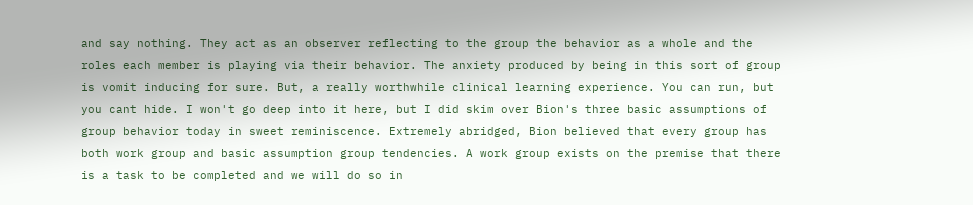and say nothing. They act as an observer reflecting to the group the behavior as a whole and the roles each member is playing via their behavior. The anxiety produced by being in this sort of group is vomit inducing for sure. But, a really worthwhile clinical learning experience. You can run, but you cant hide. I won't go deep into it here, but I did skim over Bion's three basic assumptions of group behavior today in sweet reminiscence. Extremely abridged, Bion believed that every group has both work group and basic assumption group tendencies. A work group exists on the premise that there is a task to be completed and we will do so in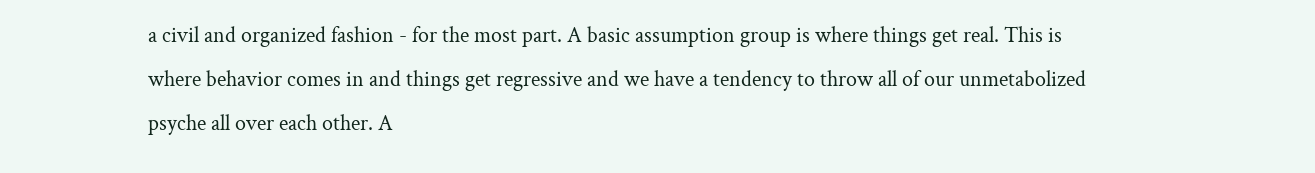a civil and organized fashion - for the most part. A basic assumption group is where things get real. This is where behavior comes in and things get regressive and we have a tendency to throw all of our unmetabolized psyche all over each other. A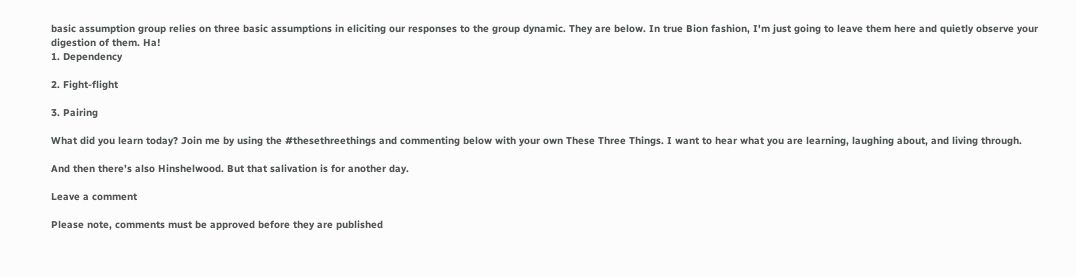basic assumption group relies on three basic assumptions in eliciting our responses to the group dynamic. They are below. In true Bion fashion, I'm just going to leave them here and quietly observe your digestion of them. Ha!
1. Dependency

2. Fight-flight

3. Pairing

What did you learn today? Join me by using the #thesethreethings and commenting below with your own These Three Things. I want to hear what you are learning, laughing about, and living through.

And then there’s also Hinshelwood. But that salivation is for another day.

Leave a comment

Please note, comments must be approved before they are published